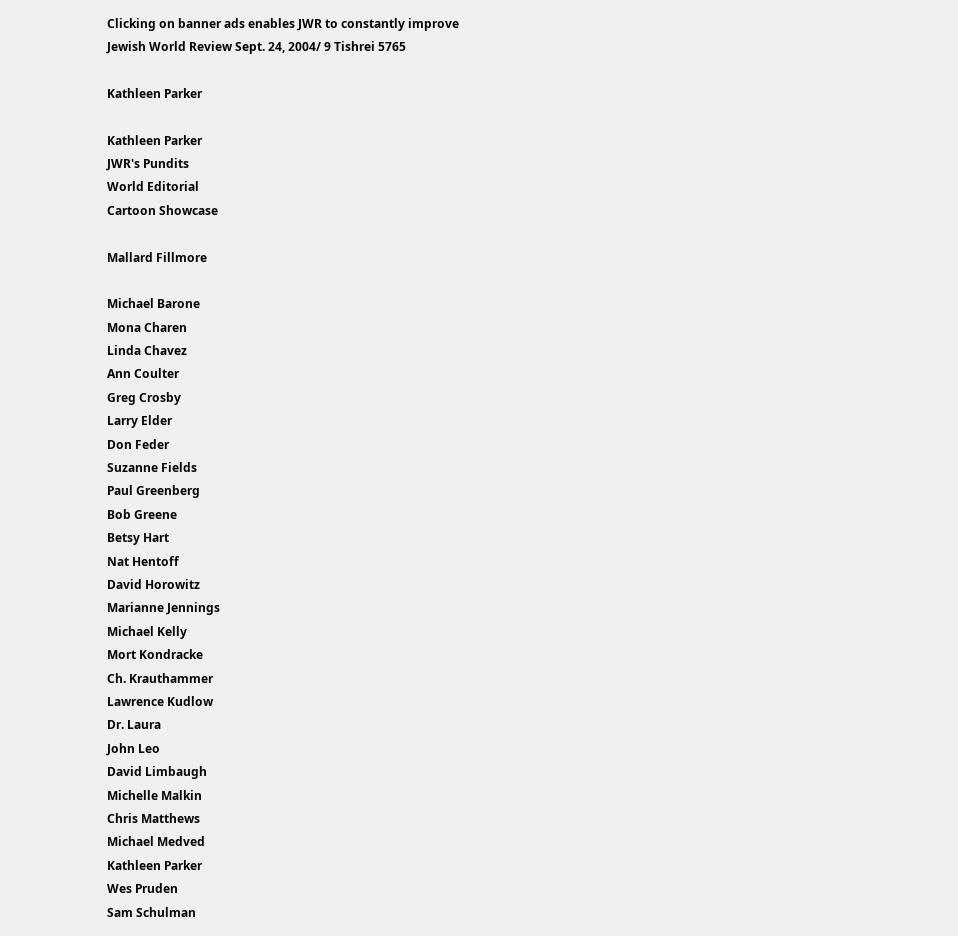Clicking on banner ads enables JWR to constantly improve
Jewish World Review Sept. 24, 2004/ 9 Tishrei 5765

Kathleen Parker

Kathleen Parker
JWR's Pundits
World Editorial
Cartoon Showcase

Mallard Fillmore

Michael Barone
Mona Charen
Linda Chavez
Ann Coulter
Greg Crosby
Larry Elder
Don Feder
Suzanne Fields
Paul Greenberg
Bob Greene
Betsy Hart
Nat Hentoff
David Horowitz
Marianne Jennings
Michael Kelly
Mort Kondracke
Ch. Krauthammer
Lawrence Kudlow
Dr. Laura
John Leo
David Limbaugh
Michelle Malkin
Chris Matthews
Michael Medved
Kathleen Parker
Wes Pruden
Sam Schulman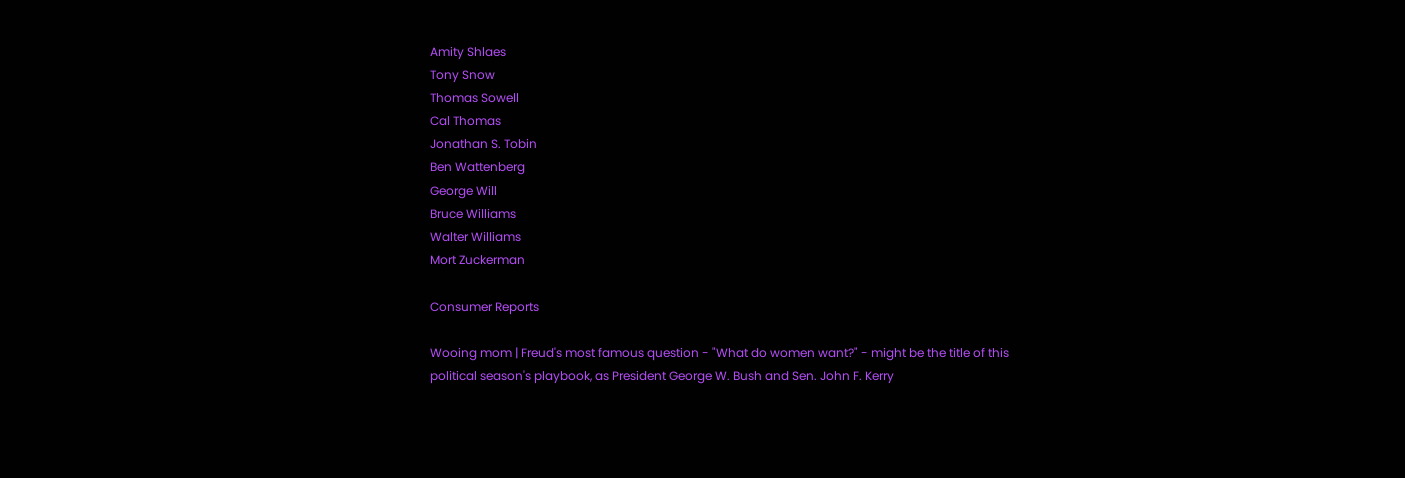Amity Shlaes
Tony Snow
Thomas Sowell
Cal Thomas
Jonathan S. Tobin
Ben Wattenberg
George Will
Bruce Williams
Walter Williams
Mort Zuckerman

Consumer Reports

Wooing mom | Freud's most famous question - "What do women want?" - might be the title of this political season's playbook, as President George W. Bush and Sen. John F. Kerry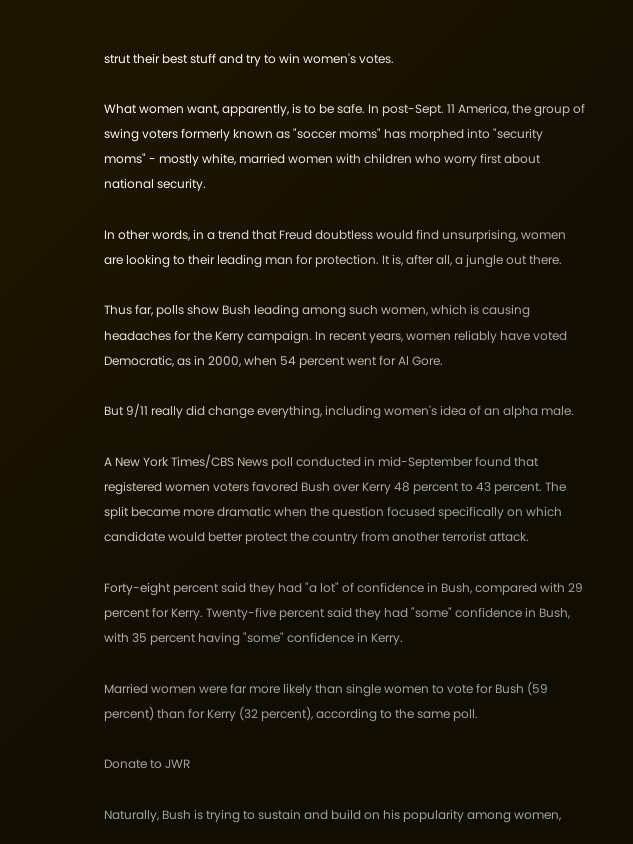strut their best stuff and try to win women's votes.

What women want, apparently, is to be safe. In post-Sept. 11 America, the group of swing voters formerly known as "soccer moms" has morphed into "security moms" - mostly white, married women with children who worry first about national security.

In other words, in a trend that Freud doubtless would find unsurprising, women are looking to their leading man for protection. It is, after all, a jungle out there.

Thus far, polls show Bush leading among such women, which is causing headaches for the Kerry campaign. In recent years, women reliably have voted Democratic, as in 2000, when 54 percent went for Al Gore.

But 9/11 really did change everything, including women's idea of an alpha male.

A New York Times/CBS News poll conducted in mid-September found that registered women voters favored Bush over Kerry 48 percent to 43 percent. The split became more dramatic when the question focused specifically on which candidate would better protect the country from another terrorist attack.

Forty-eight percent said they had "a lot" of confidence in Bush, compared with 29 percent for Kerry. Twenty-five percent said they had "some" confidence in Bush, with 35 percent having "some" confidence in Kerry.

Married women were far more likely than single women to vote for Bush (59 percent) than for Kerry (32 percent), according to the same poll.

Donate to JWR

Naturally, Bush is trying to sustain and build on his popularity among women,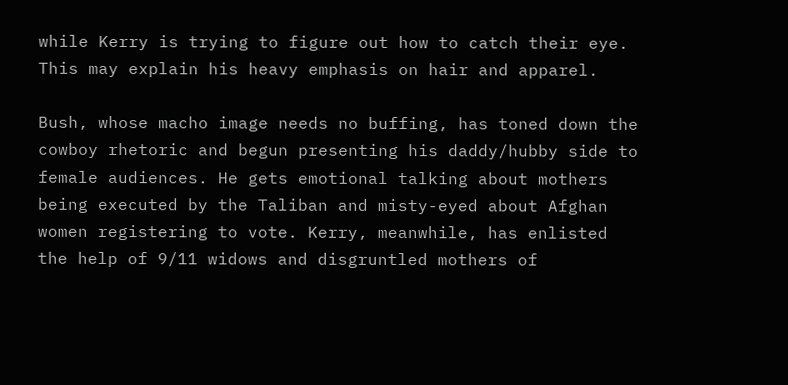while Kerry is trying to figure out how to catch their eye. This may explain his heavy emphasis on hair and apparel.

Bush, whose macho image needs no buffing, has toned down the cowboy rhetoric and begun presenting his daddy/hubby side to female audiences. He gets emotional talking about mothers being executed by the Taliban and misty-eyed about Afghan women registering to vote. Kerry, meanwhile, has enlisted the help of 9/11 widows and disgruntled mothers of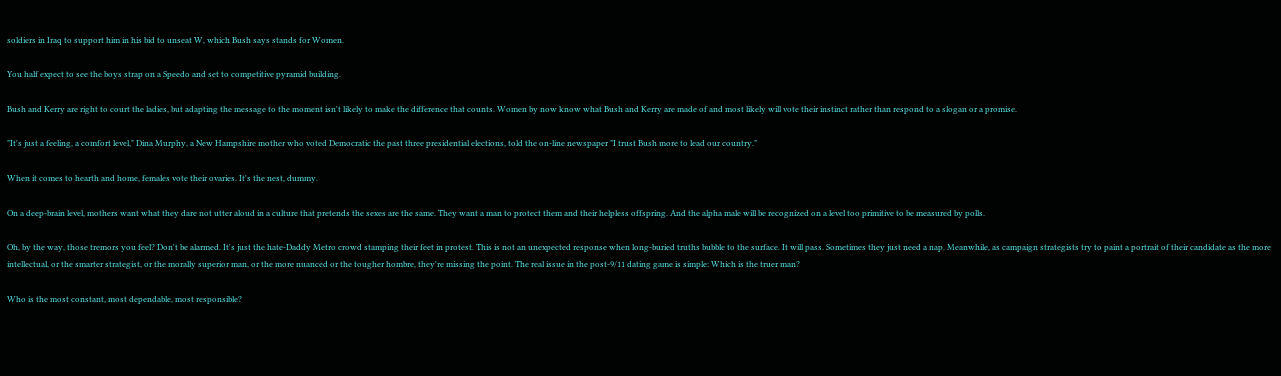soldiers in Iraq to support him in his bid to unseat W, which Bush says stands for Women.

You half expect to see the boys strap on a Speedo and set to competitive pyramid building.

Bush and Kerry are right to court the ladies, but adapting the message to the moment isn't likely to make the difference that counts. Women by now know what Bush and Kerry are made of and most likely will vote their instinct rather than respond to a slogan or a promise.

"It's just a feeling, a comfort level," Dina Murphy, a New Hampshire mother who voted Democratic the past three presidential elections, told the on-line newspaper "I trust Bush more to lead our country."

When it comes to hearth and home, females vote their ovaries. It's the nest, dummy.

On a deep-brain level, mothers want what they dare not utter aloud in a culture that pretends the sexes are the same. They want a man to protect them and their helpless offspring. And the alpha male will be recognized on a level too primitive to be measured by polls.

Oh, by the way, those tremors you feel? Don't be alarmed. It's just the hate-Daddy Metro crowd stamping their feet in protest. This is not an unexpected response when long-buried truths bubble to the surface. It will pass. Sometimes they just need a nap. Meanwhile, as campaign strategists try to paint a portrait of their candidate as the more intellectual, or the smarter strategist, or the morally superior man, or the more nuanced or the tougher hombre, they're missing the point. The real issue in the post-9/11 dating game is simple: Which is the truer man?

Who is the most constant, most dependable, most responsible?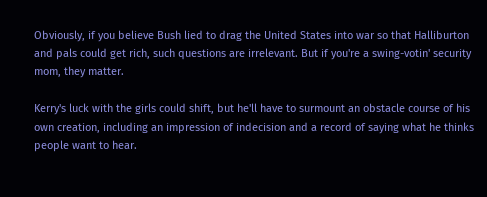Obviously, if you believe Bush lied to drag the United States into war so that Halliburton and pals could get rich, such questions are irrelevant. But if you're a swing-votin' security mom, they matter.

Kerry's luck with the girls could shift, but he'll have to surmount an obstacle course of his own creation, including an impression of indecision and a record of saying what he thinks people want to hear.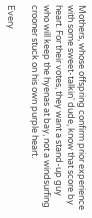Mothers, whose offspring confirm prior experience with some sweet-talkin' dude, know that score by heart. For their votes, they want a stand-up guy who will keep the hyenas at bay, not a windsurfing crooner stuck on his own purple heart.

Every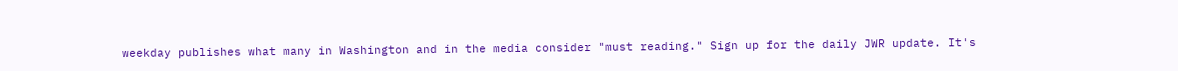weekday publishes what many in Washington and in the media consider "must reading." Sign up for the daily JWR update. It's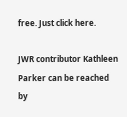free. Just click here.

JWR contributor Kathleen Parker can be reached by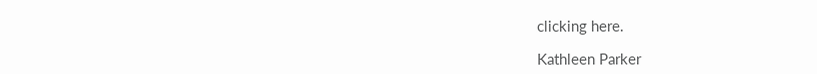clicking here.

Kathleen Parker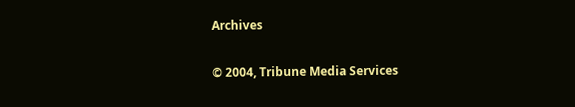Archives

© 2004, Tribune Media Services